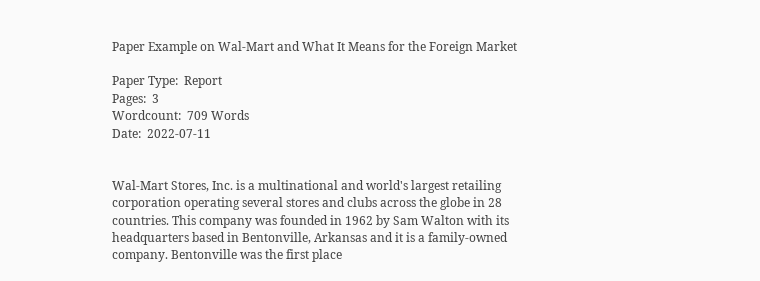Paper Example on Wal-Mart and What It Means for the Foreign Market

Paper Type:  Report
Pages:  3
Wordcount:  709 Words
Date:  2022-07-11


Wal-Mart Stores, Inc. is a multinational and world's largest retailing corporation operating several stores and clubs across the globe in 28 countries. This company was founded in 1962 by Sam Walton with its headquarters based in Bentonville, Arkansas and it is a family-owned company. Bentonville was the first place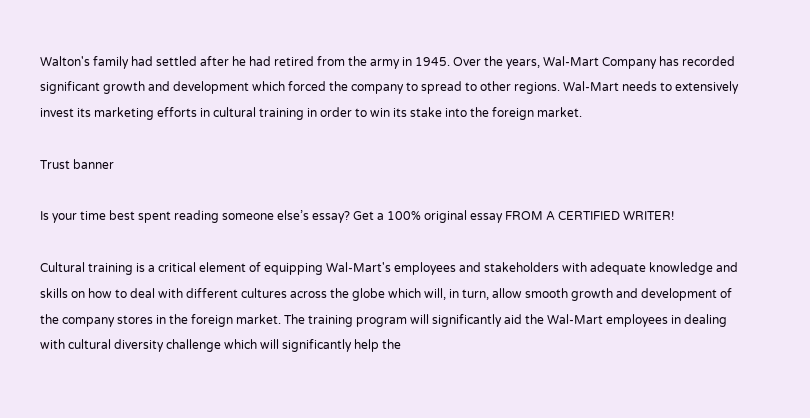Walton's family had settled after he had retired from the army in 1945. Over the years, Wal-Mart Company has recorded significant growth and development which forced the company to spread to other regions. Wal-Mart needs to extensively invest its marketing efforts in cultural training in order to win its stake into the foreign market.

Trust banner

Is your time best spent reading someone else’s essay? Get a 100% original essay FROM A CERTIFIED WRITER!

Cultural training is a critical element of equipping Wal-Mart's employees and stakeholders with adequate knowledge and skills on how to deal with different cultures across the globe which will, in turn, allow smooth growth and development of the company stores in the foreign market. The training program will significantly aid the Wal-Mart employees in dealing with cultural diversity challenge which will significantly help the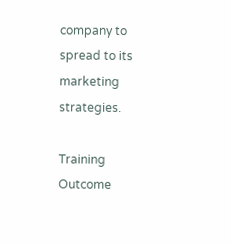company to spread to its marketing strategies.

Training Outcome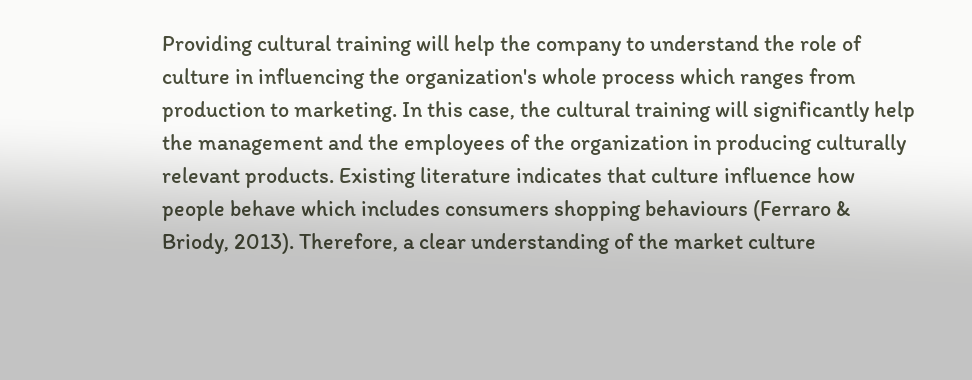Providing cultural training will help the company to understand the role of culture in influencing the organization's whole process which ranges from production to marketing. In this case, the cultural training will significantly help the management and the employees of the organization in producing culturally relevant products. Existing literature indicates that culture influence how people behave which includes consumers shopping behaviours (Ferraro & Briody, 2013). Therefore, a clear understanding of the market culture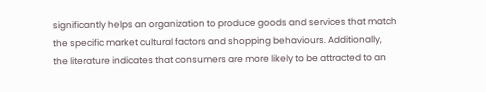significantly helps an organization to produce goods and services that match the specific market cultural factors and shopping behaviours. Additionally, the literature indicates that consumers are more likely to be attracted to an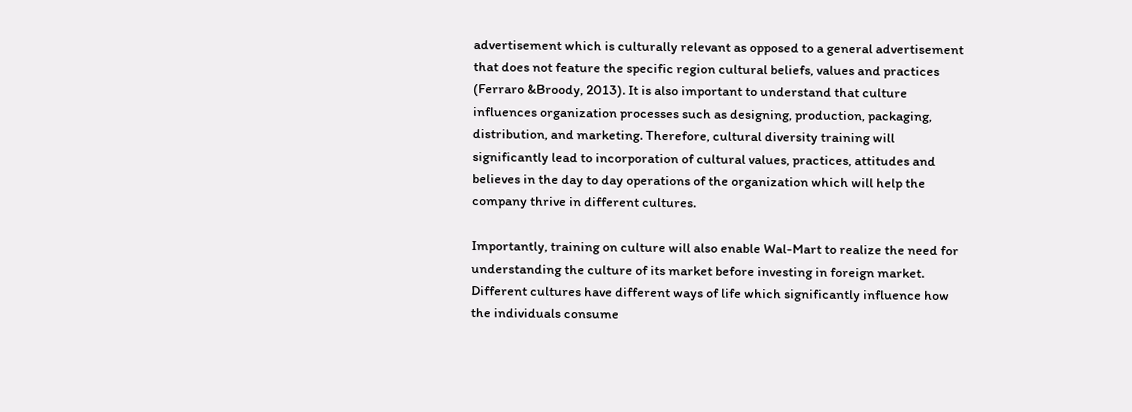advertisement which is culturally relevant as opposed to a general advertisement that does not feature the specific region cultural beliefs, values and practices (Ferraro &Broody, 2013). It is also important to understand that culture influences organization processes such as designing, production, packaging, distribution, and marketing. Therefore, cultural diversity training will significantly lead to incorporation of cultural values, practices, attitudes and believes in the day to day operations of the organization which will help the company thrive in different cultures.

Importantly, training on culture will also enable Wal-Mart to realize the need for understanding the culture of its market before investing in foreign market. Different cultures have different ways of life which significantly influence how the individuals consume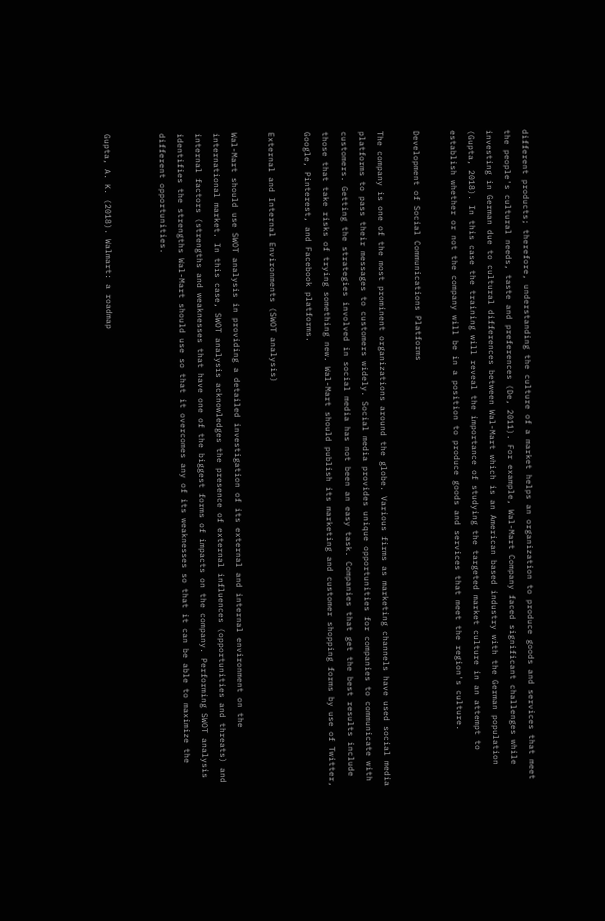different products; therefore, understanding the culture of a market helps an organization to produce goods and services that meet the people's cultural needs, taste and preferences (De, 2011). For example, Wal-Mart Company faced significant challenges while investing in German due to cultural differences between Wal-Mart which is an American based industry with the German population (Gupta, 2018). In this case the training will reveal the importance of studying the targeted market culture in an attempt to establish whether or not the company will be in a position to produce goods and services that meet the region's culture.

Development of Social Communications Platforms

The company is one of the most prominent organizations around the globe. Various firms as marketing channels have used social media platforms to pass their messages to customers widely. Social media provides unique opportunities for companies to communicate with customers. Getting the strategies involved in social media has not been an easy task. Companies that get the best results include those that take risks of trying something new. Wal-Mart should publish its marketing and customer shopping forms by use of Twitter, Google, Pinterest, and Facebook platforms.

External and Internal Environments (SWOT analysis)

Wal-Mart should use SWOT analysis in providing a detailed investigation of its external and internal environment on the international market. In this case, SWOT analysis acknowledges the presence of external influences (opportunities and threats) and internal factors (strengths and weaknesses that have one of the biggest forms of impacts on the company. Performing SWOT analysis identifies the strengths Wal-Mart should use so that it overcomes any of its weaknesses so that it can be able to maximize the different opportunities.


Gupta, A. K. (2018). Walmart: a roadmap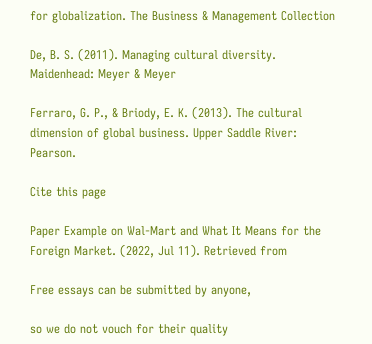for globalization. The Business & Management Collection

De, B. S. (2011). Managing cultural diversity. Maidenhead: Meyer & Meyer

Ferraro, G. P., & Briody, E. K. (2013). The cultural dimension of global business. Upper Saddle River: Pearson.

Cite this page

Paper Example on Wal-Mart and What It Means for the Foreign Market. (2022, Jul 11). Retrieved from

Free essays can be submitted by anyone,

so we do not vouch for their quality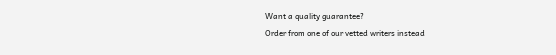Want a quality guarantee?
Order from one of our vetted writers instead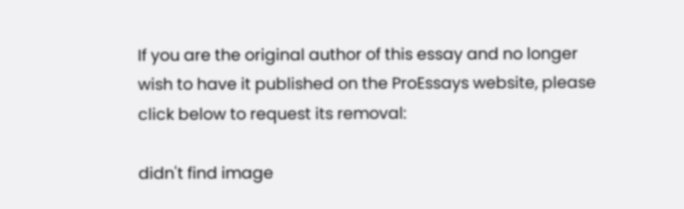If you are the original author of this essay and no longer wish to have it published on the ProEssays website, please click below to request its removal:

didn't find image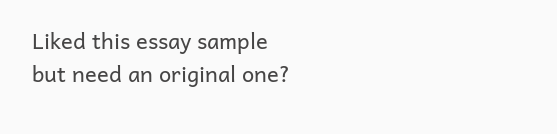Liked this essay sample but need an original one?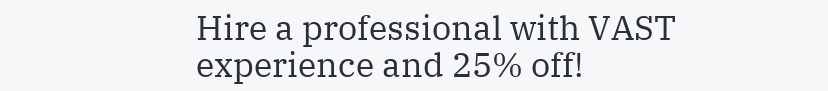Hire a professional with VAST experience and 25% off!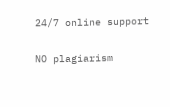24/7 online support

NO plagiarism